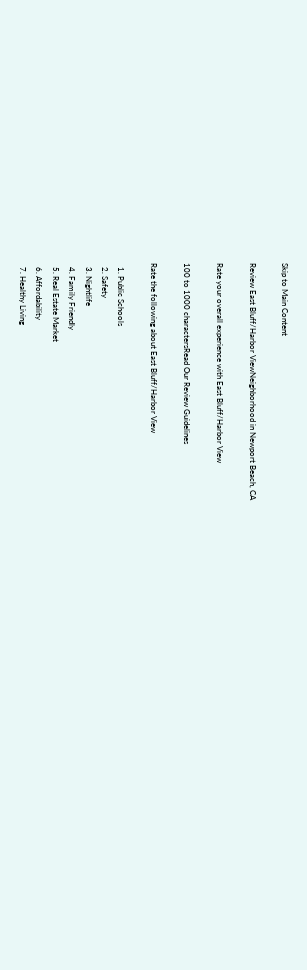Skip to Main Content

Review East Bluff/Harbor ViewNeighborhood in Newport Beach, CA

Rate your overall experience with East Bluff/Harbor View

100 to 1000 charactersRead Our Review Guidelines

Rate the following about East Bluff/Harbor View

  1. Public Schools
  2. Safety
  3. Nightlife
  4. Family Friendly
  5. Real Estate Market
  6. Affordability
  7. Healthy Living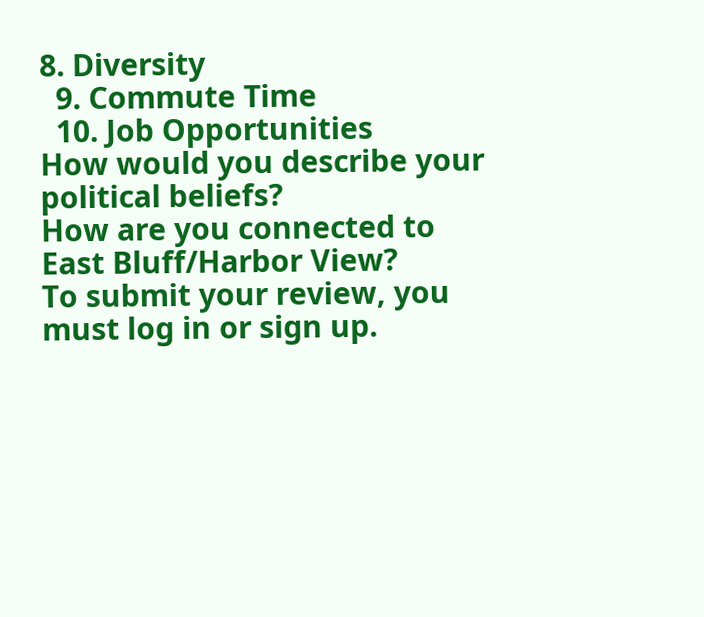8. Diversity
  9. Commute Time
  10. Job Opportunities
How would you describe your political beliefs?
How are you connected to East Bluff/Harbor View?
To submit your review, you must log in or sign up.